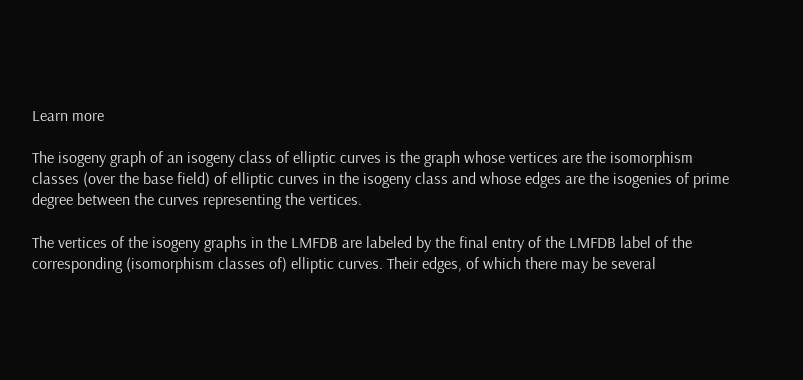Learn more

The isogeny graph of an isogeny class of elliptic curves is the graph whose vertices are the isomorphism classes (over the base field) of elliptic curves in the isogeny class and whose edges are the isogenies of prime degree between the curves representing the vertices.

The vertices of the isogeny graphs in the LMFDB are labeled by the final entry of the LMFDB label of the corresponding (isomorphism classes of) elliptic curves. Their edges, of which there may be several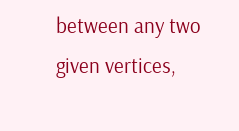between any two given vertices,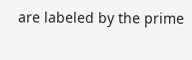are labeled by the prime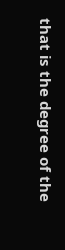that is the degree of the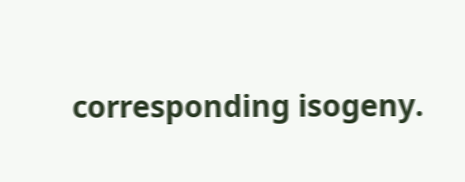corresponding isogeny.